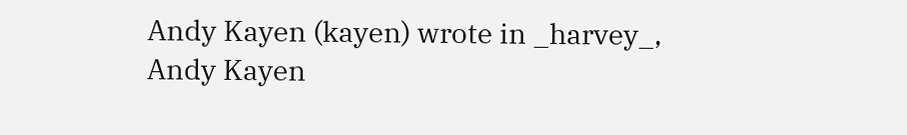Andy Kayen (kayen) wrote in _harvey_,
Andy Kayen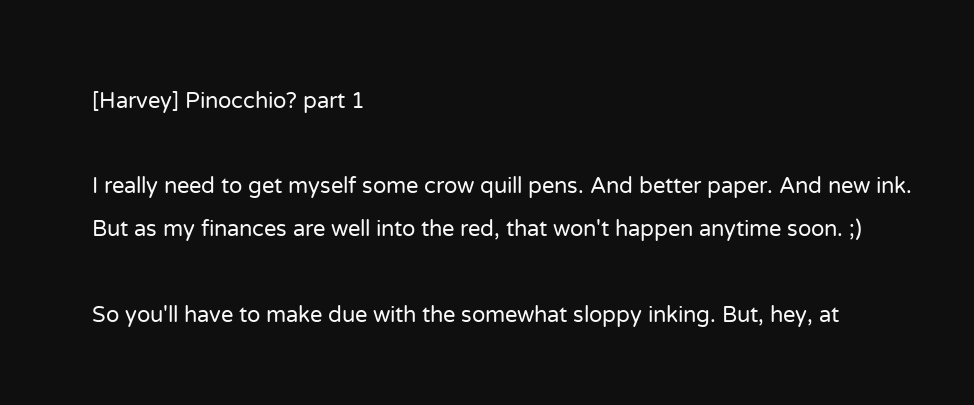[Harvey] Pinocchio? part 1

I really need to get myself some crow quill pens. And better paper. And new ink. But as my finances are well into the red, that won't happen anytime soon. ;)

So you'll have to make due with the somewhat sloppy inking. But, hey, at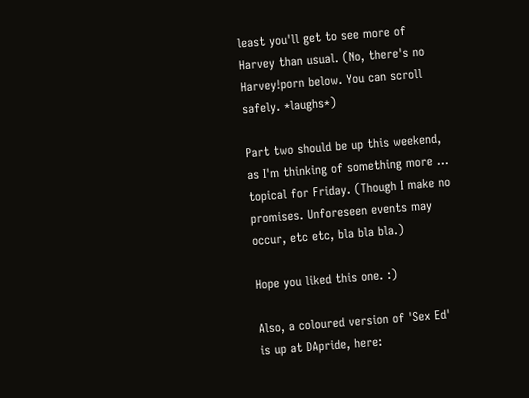least you'll get to see more of Harvey than usual. (No, there's no Harvey!porn below. You can scroll safely. *laughs*)

Part two should be up this weekend, as I'm thinking of something more ... topical for Friday. (Though I make no promises. Unforeseen events may occur, etc etc, bla bla bla.)

Hope you liked this one. :)

Also, a coloured version of 'Sex Ed' is up at DApride, here: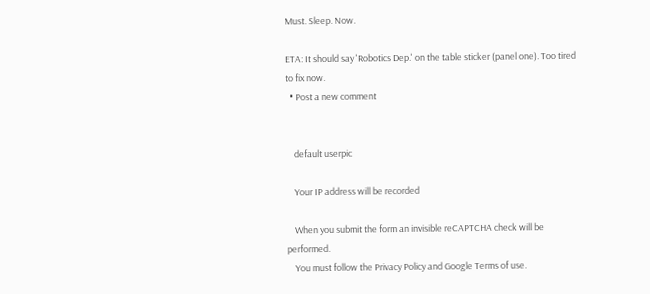Must. Sleep. Now.

ETA: It should say 'Robotics Dep.' on the table sticker (panel one). Too tired to fix now.
  • Post a new comment


    default userpic

    Your IP address will be recorded

    When you submit the form an invisible reCAPTCHA check will be performed.
    You must follow the Privacy Policy and Google Terms of use.